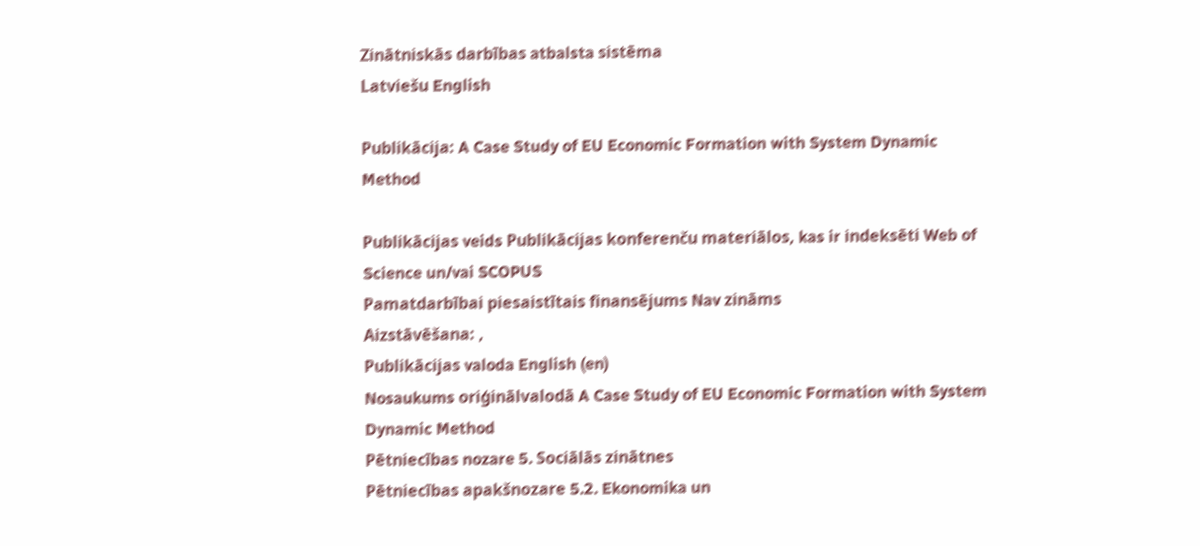Zinātniskās darbības atbalsta sistēma
Latviešu English

Publikācija: A Case Study of EU Economic Formation with System Dynamic Method

Publikācijas veids Publikācijas konferenču materiālos, kas ir indeksēti Web of Science un/vai SCOPUS
Pamatdarbībai piesaistītais finansējums Nav zināms
Aizstāvēšana: ,
Publikācijas valoda English (en)
Nosaukums oriģinālvalodā A Case Study of EU Economic Formation with System Dynamic Method
Pētniecības nozare 5. Sociālās zinātnes
Pētniecības apakšnozare 5.2. Ekonomika un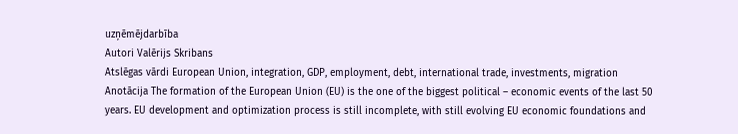uzņēmējdarbība
Autori Valērijs Skribans
Atslēgas vārdi European Union, integration, GDP, employment, debt, international trade, investments, migration
Anotācija The formation of the European Union (EU) is the one of the biggest political – economic events of the last 50 years. EU development and optimization process is still incomplete, with still evolving EU economic foundations and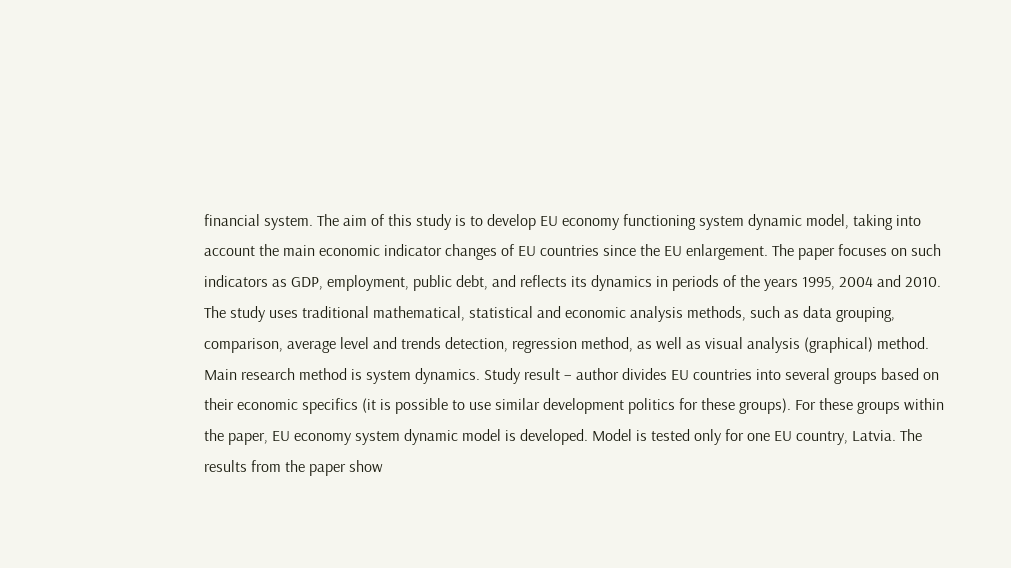financial system. The aim of this study is to develop EU economy functioning system dynamic model, taking into account the main economic indicator changes of EU countries since the EU enlargement. The paper focuses on such indicators as GDP, employment, public debt, and reflects its dynamics in periods of the years 1995, 2004 and 2010. The study uses traditional mathematical, statistical and economic analysis methods, such as data grouping, comparison, average level and trends detection, regression method, as well as visual analysis (graphical) method. Main research method is system dynamics. Study result – author divides EU countries into several groups based on their economic specifics (it is possible to use similar development politics for these groups). For these groups within the paper, EU economy system dynamic model is developed. Model is tested only for one EU country, Latvia. The results from the paper show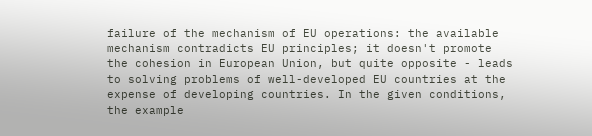failure of the mechanism of EU operations: the available mechanism contradicts EU principles; it doesn't promote the cohesion in European Union, but quite opposite - leads to solving problems of well-developed EU countries at the expense of developing countries. In the given conditions, the example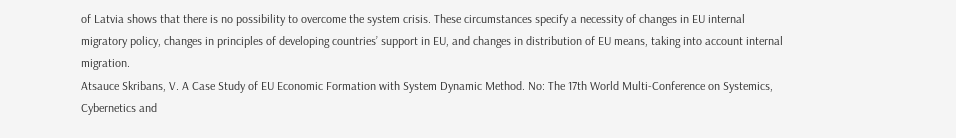of Latvia shows that there is no possibility to overcome the system crisis. These circumstances specify a necessity of changes in EU internal migratory policy, changes in principles of developing countries’ support in EU, and changes in distribution of EU means, taking into account internal migration.
Atsauce Skribans, V. A Case Study of EU Economic Formation with System Dynamic Method. No: The 17th World Multi-Conference on Systemics, Cybernetics and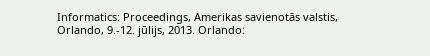Informatics: Proceedings, Amerikas savienotās valstis, Orlando, 9.-12. jūlijs, 2013. Orlando: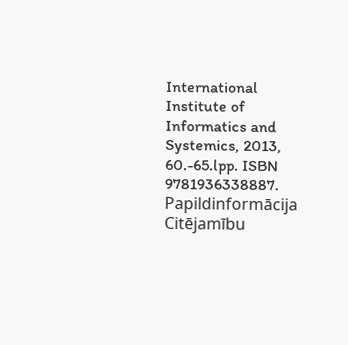International Institute of Informatics and Systemics, 2013, 60.-65.lpp. ISBN 9781936338887.
Papildinformācija Citējamību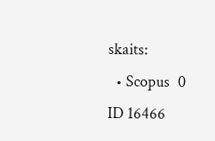skaits:
  • Scopus  0
ID 16466